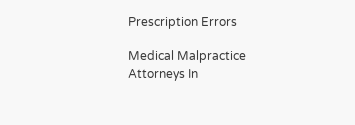Prescription Errors

Medical Malpractice Attorneys In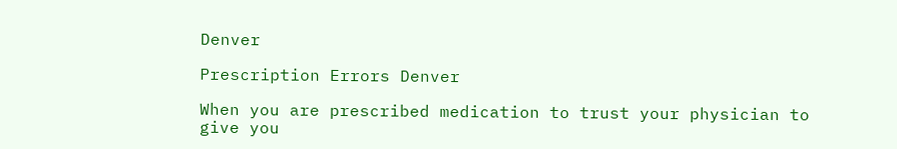Denver

Prescription Errors Denver

When you are prescribed medication to trust your physician to give you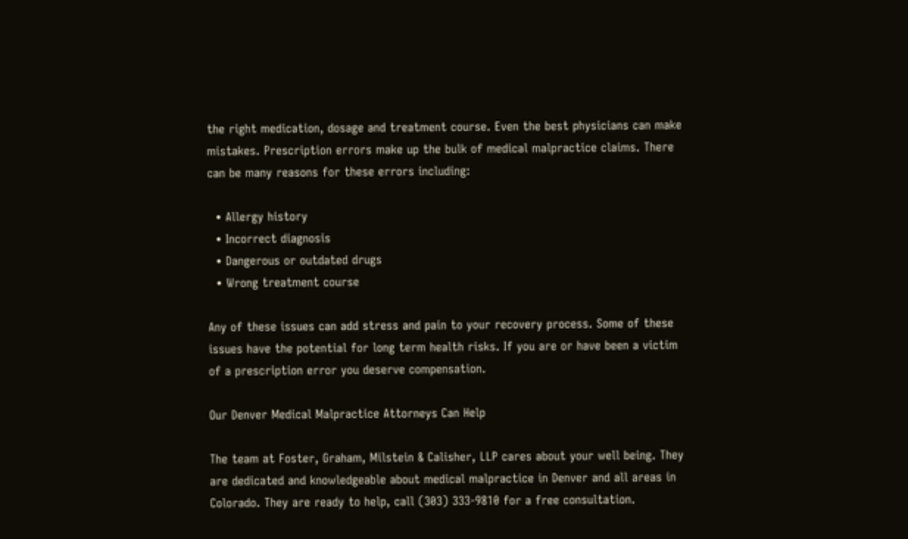the right medication, dosage and treatment course. Even the best physicians can make mistakes. Prescription errors make up the bulk of medical malpractice claims. There can be many reasons for these errors including:

  • Allergy history
  • Incorrect diagnosis
  • Dangerous or outdated drugs
  • Wrong treatment course

Any of these issues can add stress and pain to your recovery process. Some of these issues have the potential for long term health risks. If you are or have been a victim of a prescription error you deserve compensation.

Our Denver Medical Malpractice Attorneys Can Help

The team at Foster, Graham, Milstein & Calisher, LLP cares about your well being. They are dedicated and knowledgeable about medical malpractice in Denver and all areas in Colorado. They are ready to help, call (303) 333-9810 for a free consultation.